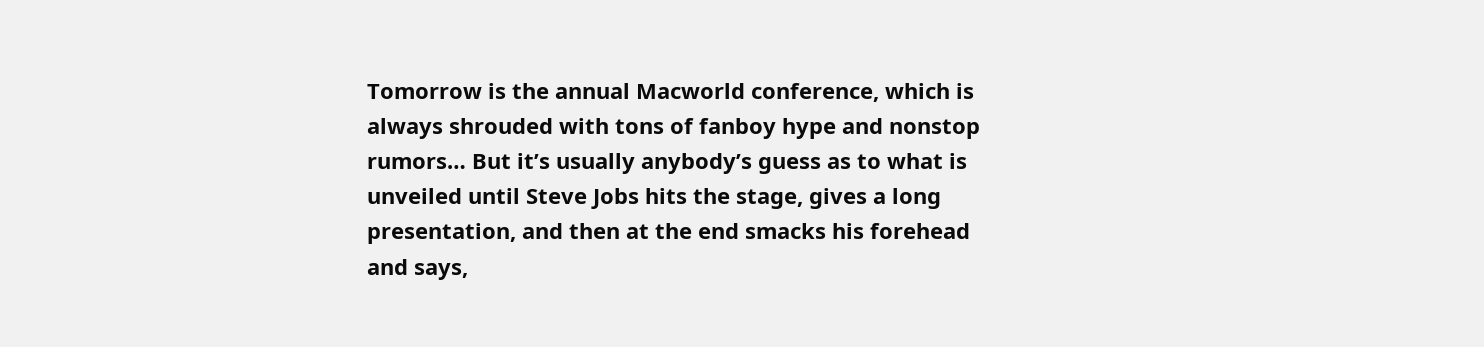Tomorrow is the annual Macworld conference, which is always shrouded with tons of fanboy hype and nonstop rumors… But it’s usually anybody’s guess as to what is unveiled until Steve Jobs hits the stage, gives a long presentation, and then at the end smacks his forehead and says,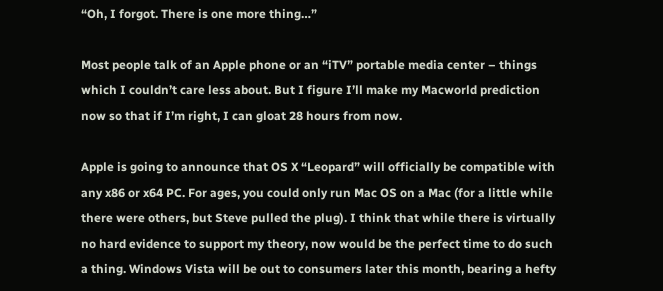“Oh, I forgot. There is one more thing…”

Most people talk of an Apple phone or an “iTV” portable media center – things which I couldn’t care less about. But I figure I’ll make my Macworld prediction now so that if I’m right, I can gloat 28 hours from now.

Apple is going to announce that OS X “Leopard” will officially be compatible with any x86 or x64 PC. For ages, you could only run Mac OS on a Mac (for a little while there were others, but Steve pulled the plug). I think that while there is virtually no hard evidence to support my theory, now would be the perfect time to do such a thing. Windows Vista will be out to consumers later this month, bearing a hefty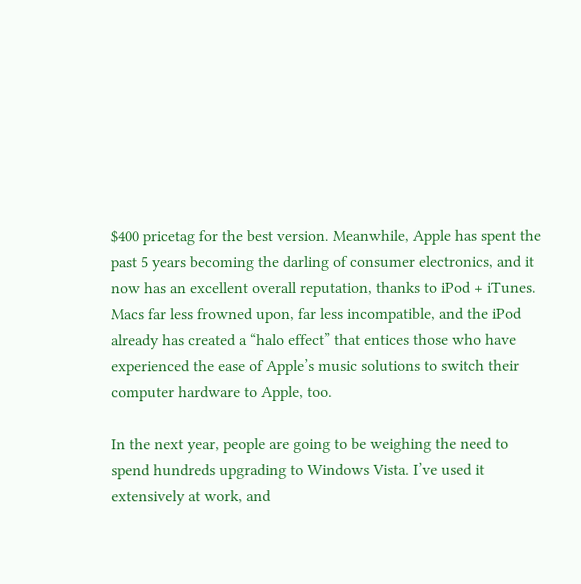$400 pricetag for the best version. Meanwhile, Apple has spent the past 5 years becoming the darling of consumer electronics, and it now has an excellent overall reputation, thanks to iPod + iTunes. Macs far less frowned upon, far less incompatible, and the iPod already has created a “halo effect” that entices those who have experienced the ease of Apple’s music solutions to switch their computer hardware to Apple, too.

In the next year, people are going to be weighing the need to spend hundreds upgrading to Windows Vista. I’ve used it extensively at work, and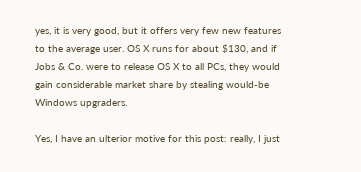yes, it is very good, but it offers very few new features to the average user. OS X runs for about $130, and if Jobs & Co. were to release OS X to all PCs, they would gain considerable market share by stealing would-be Windows upgraders.

Yes, I have an ulterior motive for this post: really, I just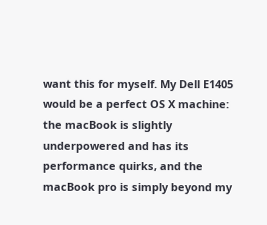want this for myself. My Dell E1405 would be a perfect OS X machine: the macBook is slightly underpowered and has its performance quirks, and the macBook pro is simply beyond my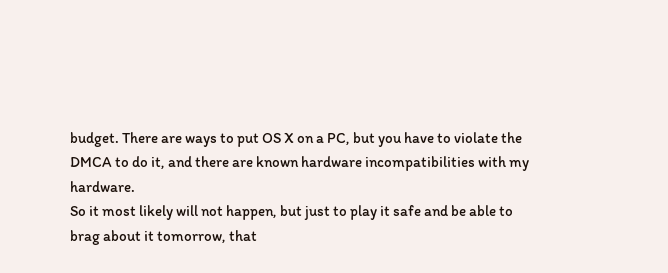budget. There are ways to put OS X on a PC, but you have to violate the DMCA to do it, and there are known hardware incompatibilities with my hardware.
So it most likely will not happen, but just to play it safe and be able to brag about it tomorrow, that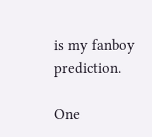is my fanboy prediction.

One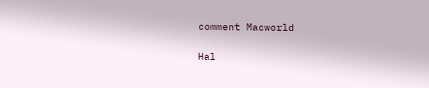comment Macworld

Hal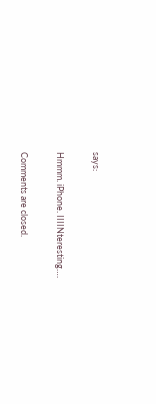says:

Hmmm. iPhone. IIIINteresting….

Comments are closed.